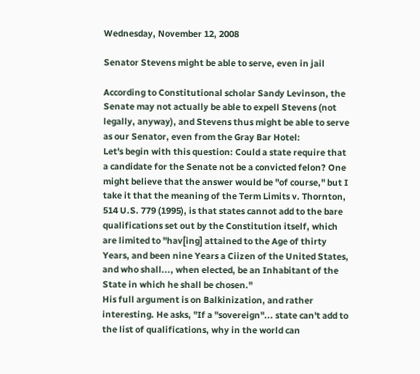Wednesday, November 12, 2008

Senator Stevens might be able to serve, even in jail

According to Constitutional scholar Sandy Levinson, the Senate may not actually be able to expell Stevens (not legally, anyway), and Stevens thus might be able to serve as our Senator, even from the Gray Bar Hotel:
Let's begin with this question: Could a state require that a candidate for the Senate not be a convicted felon? One might believe that the answer would be "of course," but I take it that the meaning of the Term Limits v. Thornton, 514 U.S. 779 (1995), is that states cannot add to the bare qualifications set out by the Constitution itself, which are limited to "hav[ing] attained to the Age of thirty Years, and been nine Years a Ciizen of the United States, and who shall..., when elected, be an Inhabitant of the State in which he shall be chosen."
His full argument is on Balkinization, and rather interesting. He asks, "If a "sovereign"... state can't add to the list of qualifications, why in the world can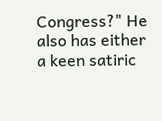Congress?" He also has either a keen satiric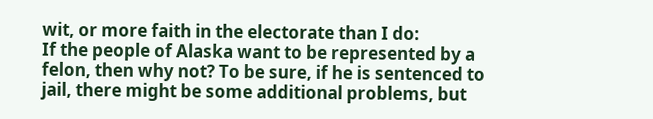wit, or more faith in the electorate than I do:
If the people of Alaska want to be represented by a felon, then why not? To be sure, if he is sentenced to jail, there might be some additional problems, but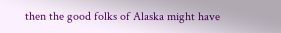then the good folks of Alaska might have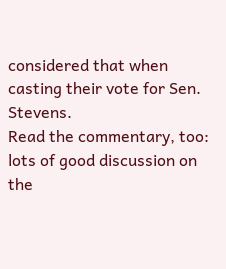considered that when casting their vote for Sen. Stevens.
Read the commentary, too: lots of good discussion on the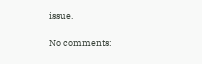issue.

No comments: